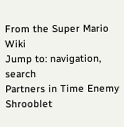From the Super Mario Wiki
Jump to: navigation, search
Partners in Time Enemy
Shrooblet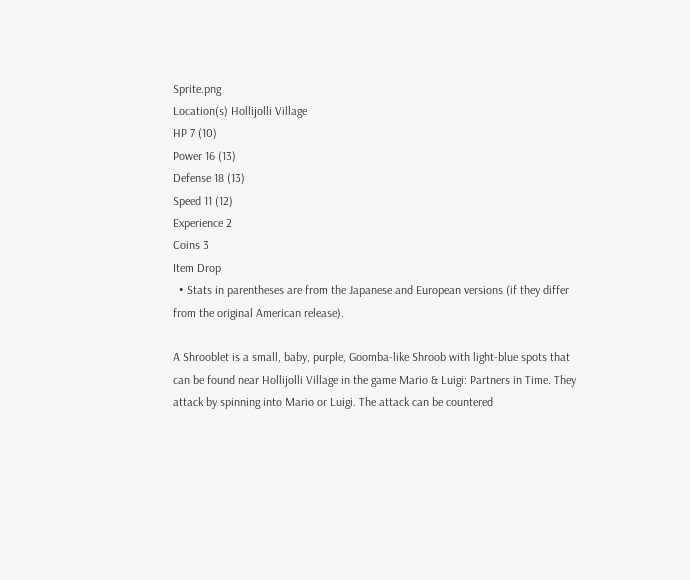Sprite.png
Location(s) Hollijolli Village
HP 7 (10)
Power 16 (13)
Defense 18 (13)
Speed 11 (12)
Experience 2
Coins 3
Item Drop
  • Stats in parentheses are from the Japanese and European versions (if they differ from the original American release).

A Shrooblet is a small, baby, purple, Goomba-like Shroob with light-blue spots that can be found near Hollijolli Village in the game Mario & Luigi: Partners in Time. They attack by spinning into Mario or Luigi. The attack can be countered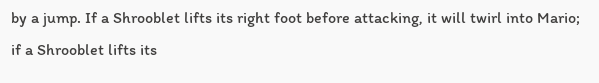by a jump. If a Shrooblet lifts its right foot before attacking, it will twirl into Mario; if a Shrooblet lifts its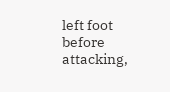left foot before attacking,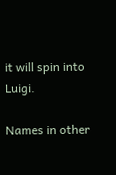it will spin into Luigi.

Names in other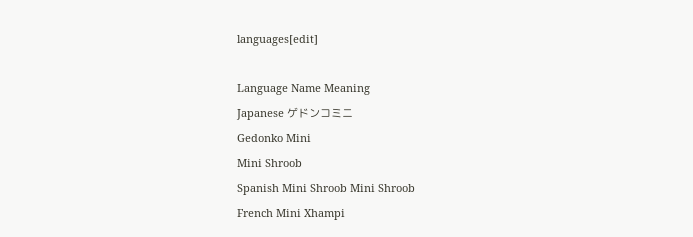languages[edit]

Language Name Meaning
Japanese ゲドンコミニ
Gedonko Mini
Mini Shroob
Spanish Mini Shroob Mini Shroob
French Mini Xhampi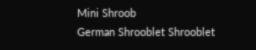Mini Shroob
German Shrooblet Shrooblet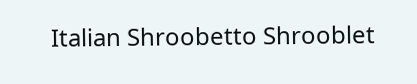Italian Shroobetto Shrooblet